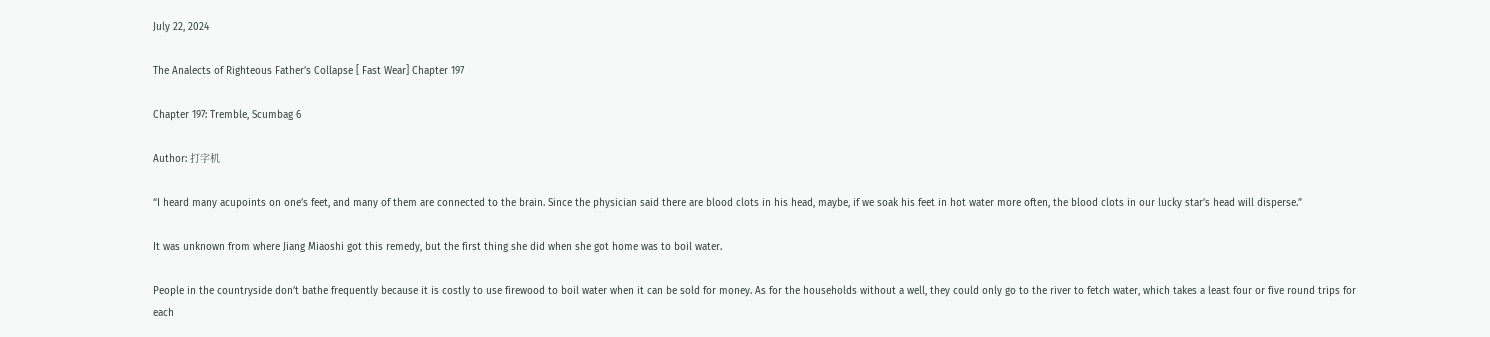July 22, 2024

The Analects of Righteous Father’s Collapse [ Fast Wear] Chapter 197

Chapter 197: Tremble, Scumbag 6

Author: 打字机

“I heard many acupoints on one’s feet, and many of them are connected to the brain. Since the physician said there are blood clots in his head, maybe, if we soak his feet in hot water more often, the blood clots in our lucky star’s head will disperse.”

It was unknown from where Jiang Miaoshi got this remedy, but the first thing she did when she got home was to boil water.

People in the countryside don’t bathe frequently because it is costly to use firewood to boil water when it can be sold for money. As for the households without a well, they could only go to the river to fetch water, which takes a least four or five round trips for each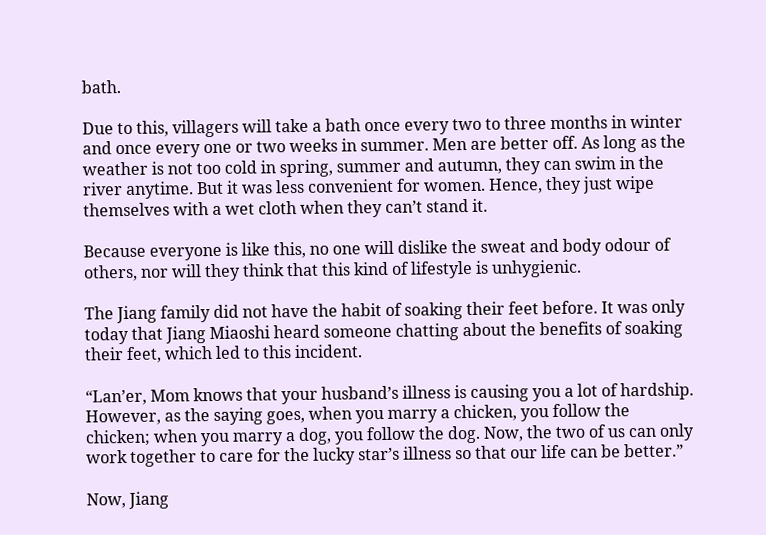bath.

Due to this, villagers will take a bath once every two to three months in winter and once every one or two weeks in summer. Men are better off. As long as the weather is not too cold in spring, summer and autumn, they can swim in the river anytime. But it was less convenient for women. Hence, they just wipe themselves with a wet cloth when they can’t stand it.

Because everyone is like this, no one will dislike the sweat and body odour of others, nor will they think that this kind of lifestyle is unhygienic.

The Jiang family did not have the habit of soaking their feet before. It was only today that Jiang Miaoshi heard someone chatting about the benefits of soaking their feet, which led to this incident.

“Lan’er, Mom knows that your husband’s illness is causing you a lot of hardship. However, as the saying goes, when you marry a chicken, you follow the chicken; when you marry a dog, you follow the dog. Now, the two of us can only work together to care for the lucky star’s illness so that our life can be better.”

Now, Jiang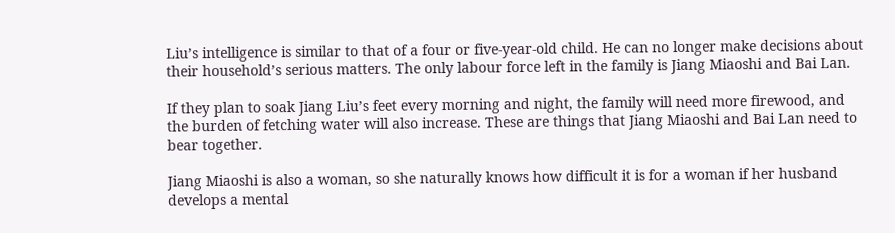Liu’s intelligence is similar to that of a four or five-year-old child. He can no longer make decisions about their household’s serious matters. The only labour force left in the family is Jiang Miaoshi and Bai Lan.

If they plan to soak Jiang Liu’s feet every morning and night, the family will need more firewood, and the burden of fetching water will also increase. These are things that Jiang Miaoshi and Bai Lan need to bear together.

Jiang Miaoshi is also a woman, so she naturally knows how difficult it is for a woman if her husband develops a mental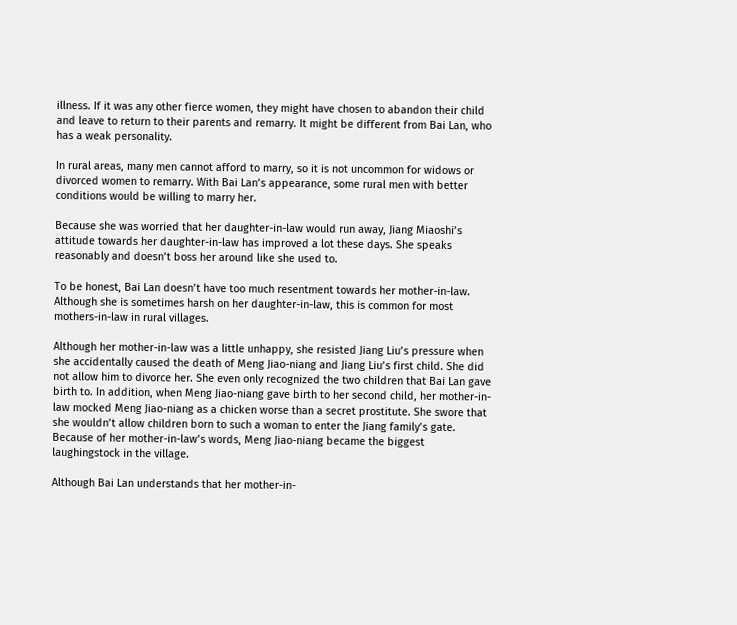illness. If it was any other fierce women, they might have chosen to abandon their child and leave to return to their parents and remarry. It might be different from Bai Lan, who has a weak personality.

In rural areas, many men cannot afford to marry, so it is not uncommon for widows or divorced women to remarry. With Bai Lan’s appearance, some rural men with better conditions would be willing to marry her.

Because she was worried that her daughter-in-law would run away, Jiang Miaoshi’s attitude towards her daughter-in-law has improved a lot these days. She speaks reasonably and doesn’t boss her around like she used to.

To be honest, Bai Lan doesn’t have too much resentment towards her mother-in-law. Although she is sometimes harsh on her daughter-in-law, this is common for most mothers-in-law in rural villages.

Although her mother-in-law was a little unhappy, she resisted Jiang Liu’s pressure when she accidentally caused the death of Meng Jiao-niang and Jiang Liu’s first child. She did not allow him to divorce her. She even only recognized the two children that Bai Lan gave birth to. In addition, when Meng Jiao-niang gave birth to her second child, her mother-in-law mocked Meng Jiao-niang as a chicken worse than a secret prostitute. She swore that she wouldn’t allow children born to such a woman to enter the Jiang family’s gate. Because of her mother-in-law’s words, Meng Jiao-niang became the biggest laughingstock in the village.

Although Bai Lan understands that her mother-in-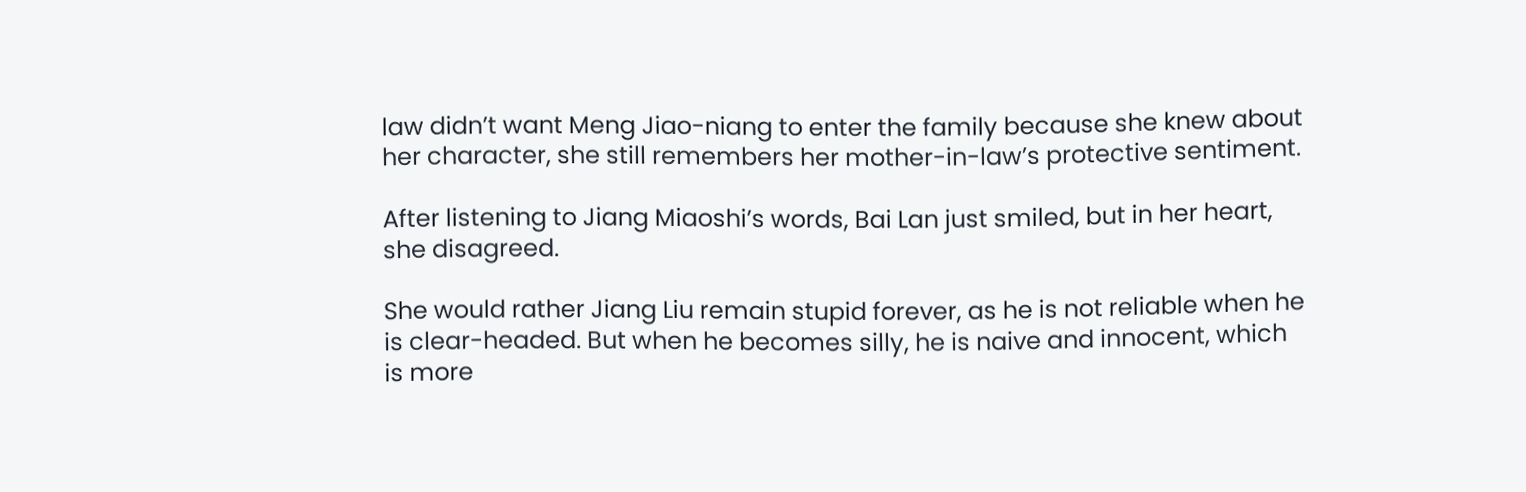law didn’t want Meng Jiao-niang to enter the family because she knew about her character, she still remembers her mother-in-law’s protective sentiment.

After listening to Jiang Miaoshi’s words, Bai Lan just smiled, but in her heart, she disagreed.

She would rather Jiang Liu remain stupid forever, as he is not reliable when he is clear-headed. But when he becomes silly, he is naive and innocent, which is more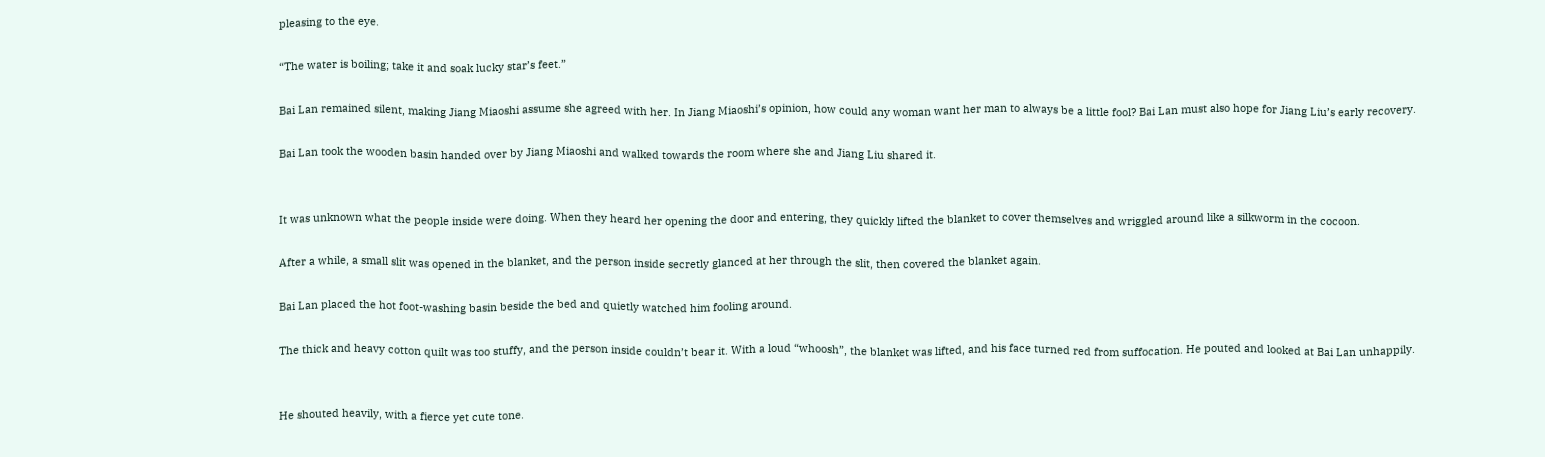pleasing to the eye.

“The water is boiling; take it and soak lucky star’s feet.”

Bai Lan remained silent, making Jiang Miaoshi assume she agreed with her. In Jiang Miaoshi’s opinion, how could any woman want her man to always be a little fool? Bai Lan must also hope for Jiang Liu’s early recovery.

Bai Lan took the wooden basin handed over by Jiang Miaoshi and walked towards the room where she and Jiang Liu shared it.


It was unknown what the people inside were doing. When they heard her opening the door and entering, they quickly lifted the blanket to cover themselves and wriggled around like a silkworm in the cocoon.

After a while, a small slit was opened in the blanket, and the person inside secretly glanced at her through the slit, then covered the blanket again.

Bai Lan placed the hot foot-washing basin beside the bed and quietly watched him fooling around.

The thick and heavy cotton quilt was too stuffy, and the person inside couldn’t bear it. With a loud “whoosh”, the blanket was lifted, and his face turned red from suffocation. He pouted and looked at Bai Lan unhappily.


He shouted heavily, with a fierce yet cute tone.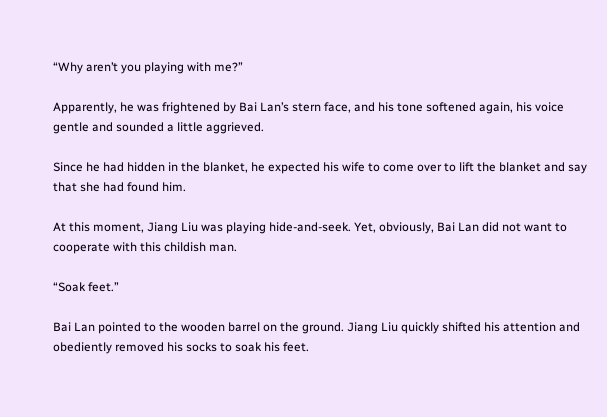“Why aren’t you playing with me?”

Apparently, he was frightened by Bai Lan’s stern face, and his tone softened again, his voice gentle and sounded a little aggrieved.

Since he had hidden in the blanket, he expected his wife to come over to lift the blanket and say that she had found him.

At this moment, Jiang Liu was playing hide-and-seek. Yet, obviously, Bai Lan did not want to cooperate with this childish man.

“Soak feet.”

Bai Lan pointed to the wooden barrel on the ground. Jiang Liu quickly shifted his attention and obediently removed his socks to soak his feet.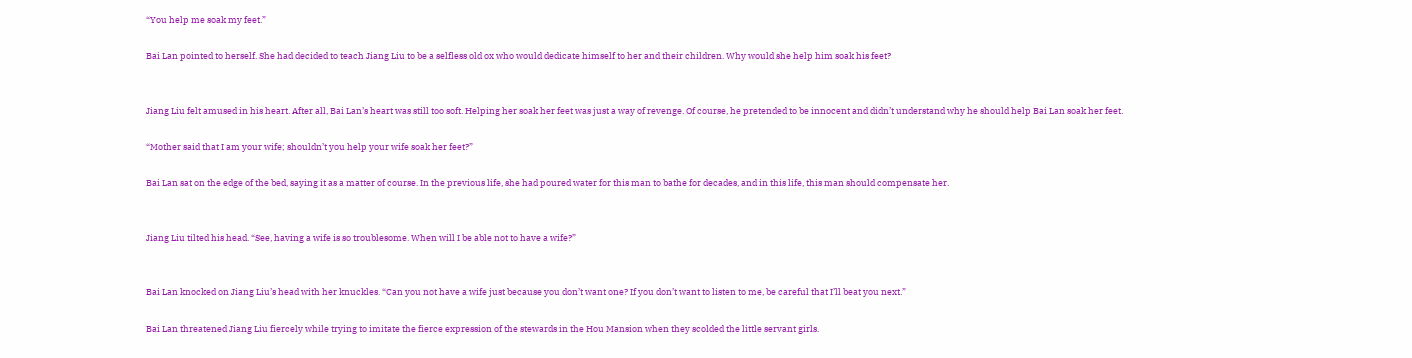“You help me soak my feet.”

Bai Lan pointed to herself. She had decided to teach Jiang Liu to be a selfless old ox who would dedicate himself to her and their children. Why would she help him soak his feet?


Jiang Liu felt amused in his heart. After all, Bai Lan’s heart was still too soft. Helping her soak her feet was just a way of revenge. Of course, he pretended to be innocent and didn’t understand why he should help Bai Lan soak her feet.

“Mother said that I am your wife; shouldn’t you help your wife soak her feet?”

Bai Lan sat on the edge of the bed, saying it as a matter of course. In the previous life, she had poured water for this man to bathe for decades, and in this life, this man should compensate her.


Jiang Liu tilted his head. “See, having a wife is so troublesome. When will I be able not to have a wife?”


Bai Lan knocked on Jiang Liu’s head with her knuckles. “Can you not have a wife just because you don’t want one? If you don’t want to listen to me, be careful that I’ll beat you next.”

Bai Lan threatened Jiang Liu fiercely while trying to imitate the fierce expression of the stewards in the Hou Mansion when they scolded the little servant girls.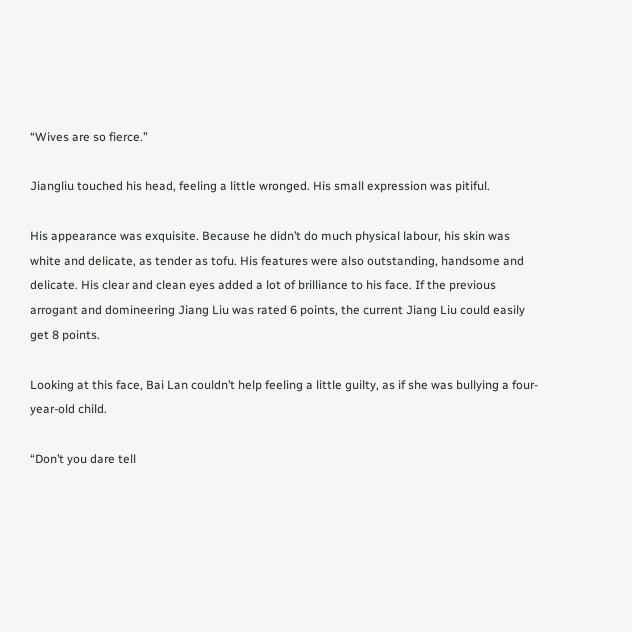“Wives are so fierce.”

Jiangliu touched his head, feeling a little wronged. His small expression was pitiful.

His appearance was exquisite. Because he didn’t do much physical labour, his skin was white and delicate, as tender as tofu. His features were also outstanding, handsome and delicate. His clear and clean eyes added a lot of brilliance to his face. If the previous arrogant and domineering Jiang Liu was rated 6 points, the current Jiang Liu could easily get 8 points.

Looking at this face, Bai Lan couldn’t help feeling a little guilty, as if she was bullying a four-year-old child.

“Don’t you dare tell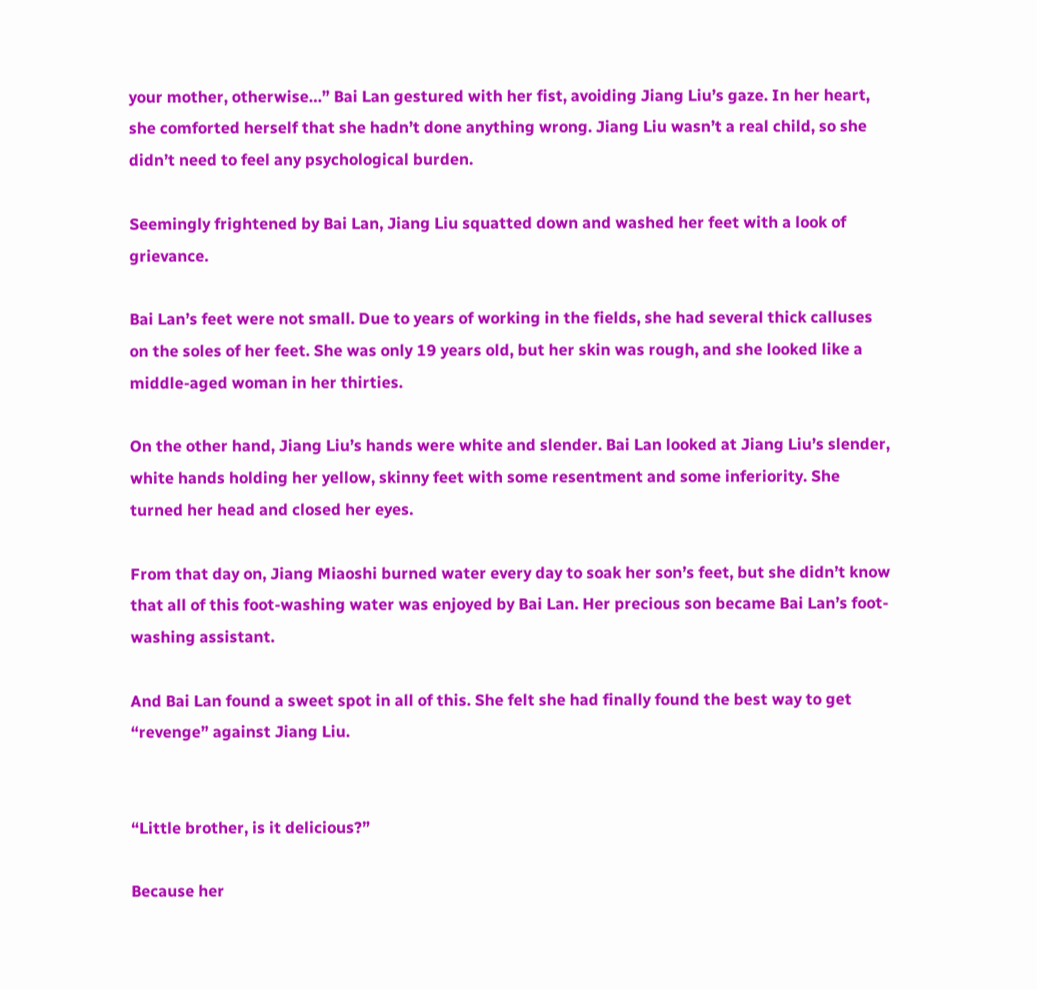your mother, otherwise…” Bai Lan gestured with her fist, avoiding Jiang Liu’s gaze. In her heart, she comforted herself that she hadn’t done anything wrong. Jiang Liu wasn’t a real child, so she didn’t need to feel any psychological burden.

Seemingly frightened by Bai Lan, Jiang Liu squatted down and washed her feet with a look of grievance.

Bai Lan’s feet were not small. Due to years of working in the fields, she had several thick calluses on the soles of her feet. She was only 19 years old, but her skin was rough, and she looked like a middle-aged woman in her thirties.

On the other hand, Jiang Liu’s hands were white and slender. Bai Lan looked at Jiang Liu’s slender, white hands holding her yellow, skinny feet with some resentment and some inferiority. She turned her head and closed her eyes.

From that day on, Jiang Miaoshi burned water every day to soak her son’s feet, but she didn’t know that all of this foot-washing water was enjoyed by Bai Lan. Her precious son became Bai Lan’s foot-washing assistant.

And Bai Lan found a sweet spot in all of this. She felt she had finally found the best way to get “revenge” against Jiang Liu.


“Little brother, is it delicious?”

Because her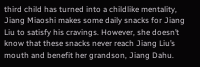third child has turned into a childlike mentality, Jiang Miaoshi makes some daily snacks for Jiang Liu to satisfy his cravings. However, she doesn’t know that these snacks never reach Jiang Liu’s mouth and benefit her grandson, Jiang Dahu.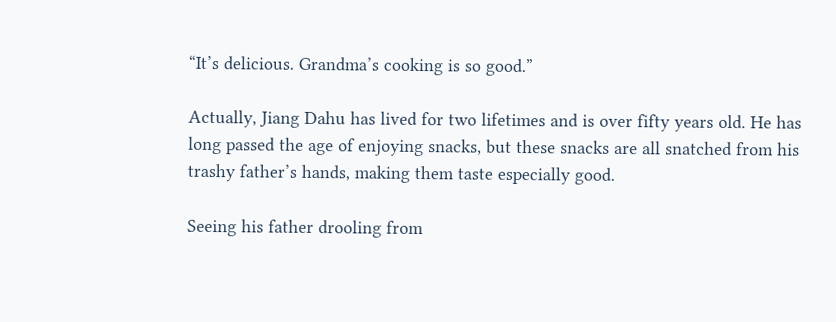“It’s delicious. Grandma’s cooking is so good.”

Actually, Jiang Dahu has lived for two lifetimes and is over fifty years old. He has long passed the age of enjoying snacks, but these snacks are all snatched from his trashy father’s hands, making them taste especially good.

Seeing his father drooling from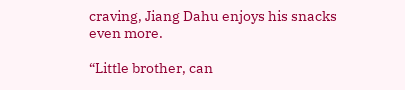craving, Jiang Dahu enjoys his snacks even more.

“Little brother, can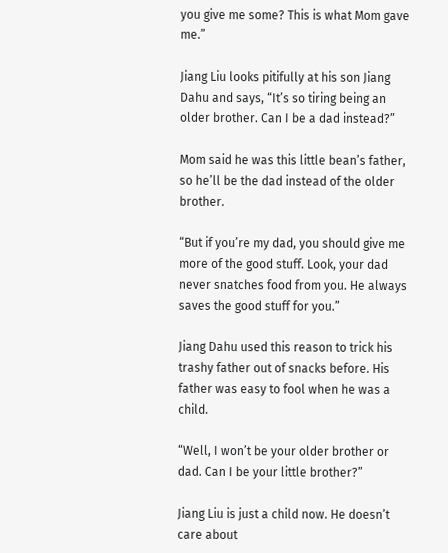you give me some? This is what Mom gave me.”

Jiang Liu looks pitifully at his son Jiang Dahu and says, “It’s so tiring being an older brother. Can I be a dad instead?”

Mom said he was this little bean’s father, so he’ll be the dad instead of the older brother.

“But if you’re my dad, you should give me more of the good stuff. Look, your dad never snatches food from you. He always saves the good stuff for you.”

Jiang Dahu used this reason to trick his trashy father out of snacks before. His father was easy to fool when he was a child.

“Well, I won’t be your older brother or dad. Can I be your little brother?”

Jiang Liu is just a child now. He doesn’t care about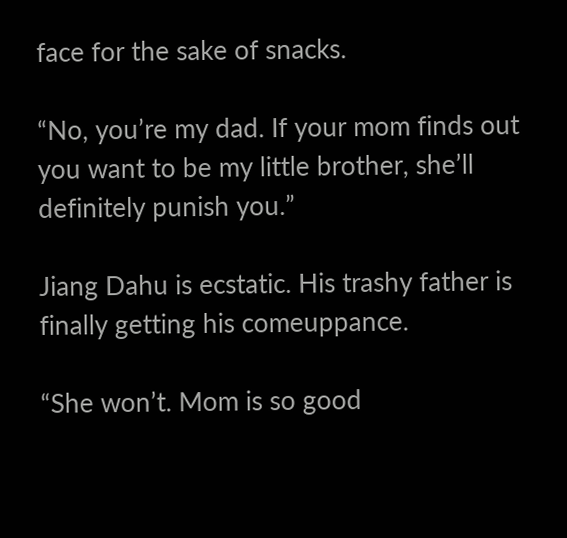face for the sake of snacks.

“No, you’re my dad. If your mom finds out you want to be my little brother, she’ll definitely punish you.”

Jiang Dahu is ecstatic. His trashy father is finally getting his comeuppance.

“She won’t. Mom is so good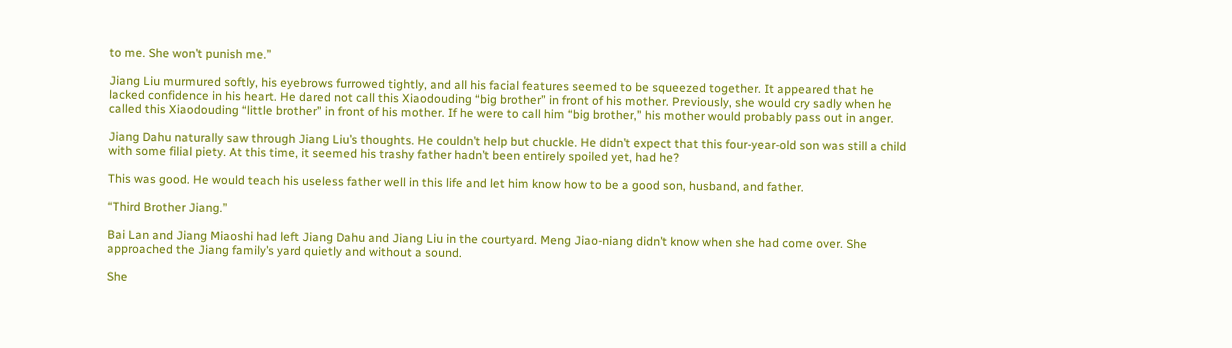to me. She won’t punish me.”

Jiang Liu murmured softly, his eyebrows furrowed tightly, and all his facial features seemed to be squeezed together. It appeared that he lacked confidence in his heart. He dared not call this Xiaodouding “big brother” in front of his mother. Previously, she would cry sadly when he called this Xiaodouding “little brother” in front of his mother. If he were to call him “big brother,” his mother would probably pass out in anger.

Jiang Dahu naturally saw through Jiang Liu’s thoughts. He couldn’t help but chuckle. He didn’t expect that this four-year-old son was still a child with some filial piety. At this time, it seemed his trashy father hadn’t been entirely spoiled yet, had he?

This was good. He would teach his useless father well in this life and let him know how to be a good son, husband, and father.

“Third Brother Jiang.”

Bai Lan and Jiang Miaoshi had left Jiang Dahu and Jiang Liu in the courtyard. Meng Jiao-niang didn’t know when she had come over. She approached the Jiang family’s yard quietly and without a sound.

She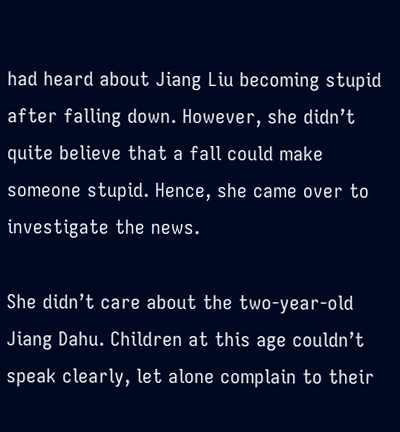had heard about Jiang Liu becoming stupid after falling down. However, she didn’t quite believe that a fall could make someone stupid. Hence, she came over to investigate the news.

She didn’t care about the two-year-old Jiang Dahu. Children at this age couldn’t speak clearly, let alone complain to their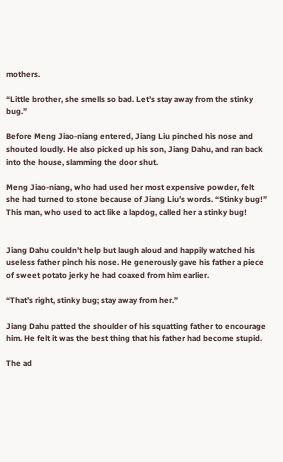mothers.

“Little brother, she smells so bad. Let’s stay away from the stinky bug.”

Before Meng Jiao-niang entered, Jiang Liu pinched his nose and shouted loudly. He also picked up his son, Jiang Dahu, and ran back into the house, slamming the door shut.

Meng Jiao-niang, who had used her most expensive powder, felt she had turned to stone because of Jiang Liu’s words. “Stinky bug!” This man, who used to act like a lapdog, called her a stinky bug!


Jiang Dahu couldn’t help but laugh aloud and happily watched his useless father pinch his nose. He generously gave his father a piece of sweet potato jerky he had coaxed from him earlier.

“That’s right, stinky bug; stay away from her.”

Jiang Dahu patted the shoulder of his squatting father to encourage him. He felt it was the best thing that his father had become stupid.

The ad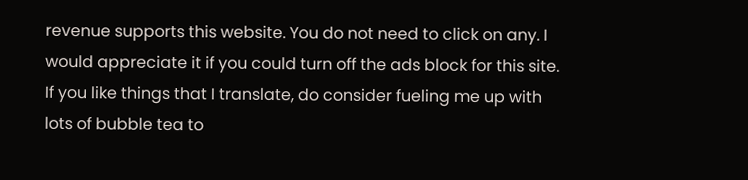revenue supports this website. You do not need to click on any. I would appreciate it if you could turn off the ads block for this site. If you like things that I translate, do consider fueling me up with lots of bubble tea to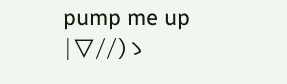pump me up |▽//)ゝ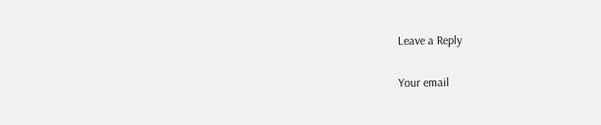Leave a Reply

Your email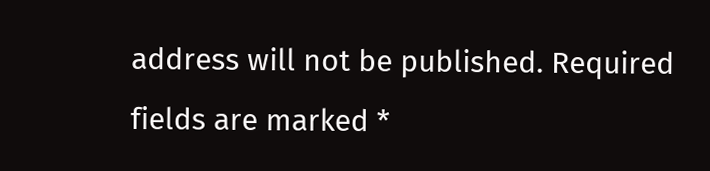address will not be published. Required fields are marked *